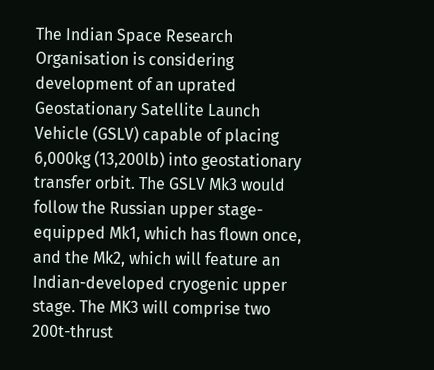The Indian Space Research Organisation is considering development of an uprated Geostationary Satellite Launch Vehicle (GSLV) capable of placing 6,000kg (13,200lb) into geostationary transfer orbit. The GSLV Mk3 would follow the Russian upper stage-equipped Mk1, which has flown once, and the Mk2, which will feature an Indian-developed cryogenic upper stage. The MK3 will comprise two 200t-thrust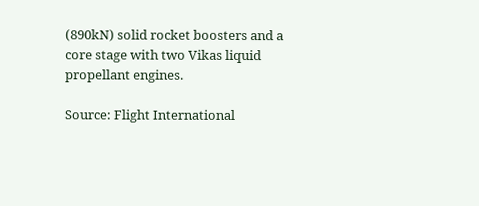(890kN) solid rocket boosters and a core stage with two Vikas liquid propellant engines.

Source: Flight International